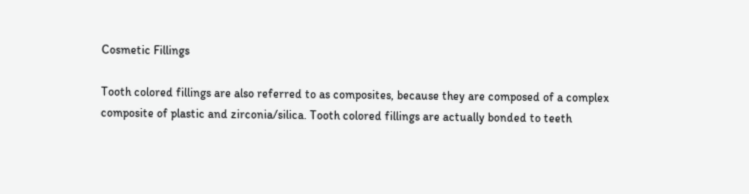Cosmetic Fillings

Tooth colored fillings are also referred to as composites, because they are composed of a complex composite of plastic and zirconia/silica. Tooth colored fillings are actually bonded to teeth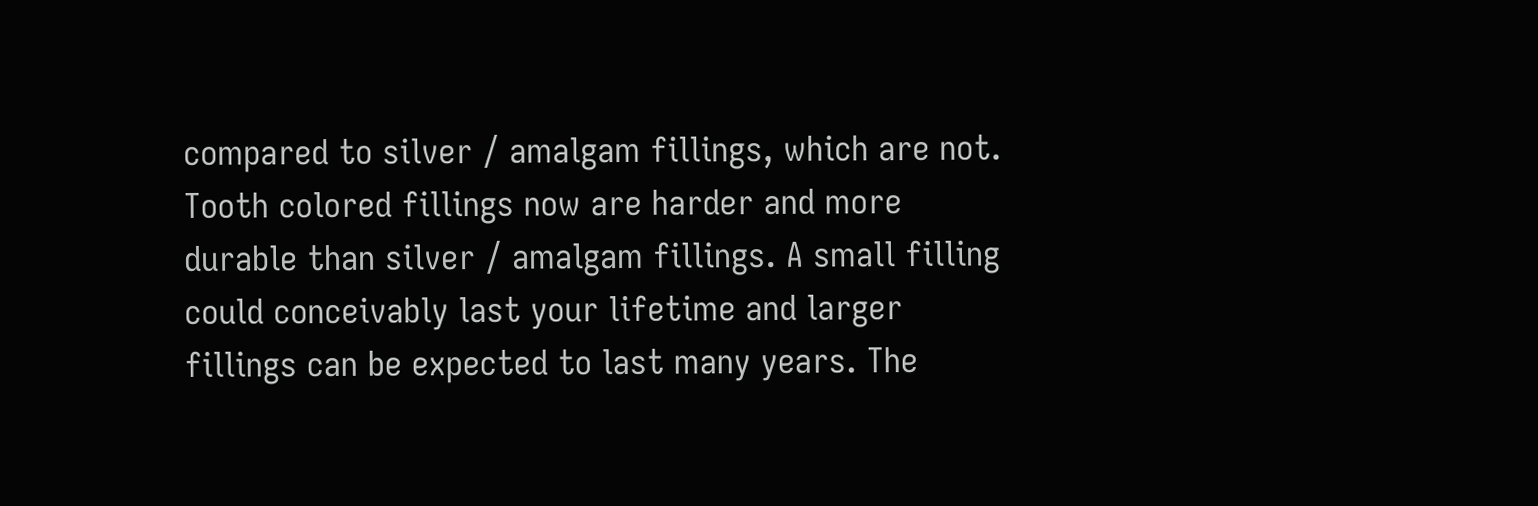compared to silver / amalgam fillings, which are not. Tooth colored fillings now are harder and more durable than silver / amalgam fillings. A small filling could conceivably last your lifetime and larger fillings can be expected to last many years. The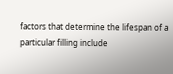factors that determine the lifespan of a particular filling include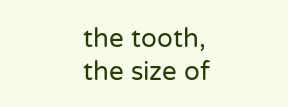the tooth, the size of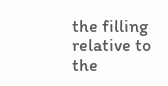the filling relative to the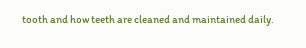tooth and how teeth are cleaned and maintained daily.